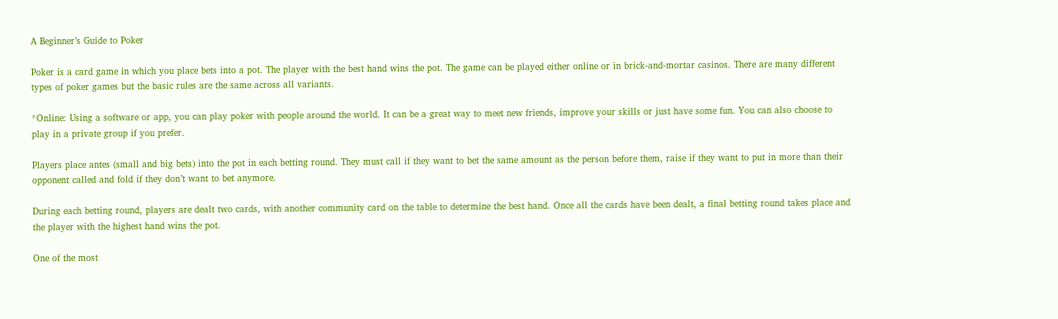A Beginner’s Guide to Poker

Poker is a card game in which you place bets into a pot. The player with the best hand wins the pot. The game can be played either online or in brick-and-mortar casinos. There are many different types of poker games but the basic rules are the same across all variants.

*Online: Using a software or app, you can play poker with people around the world. It can be a great way to meet new friends, improve your skills or just have some fun. You can also choose to play in a private group if you prefer.

Players place antes (small and big bets) into the pot in each betting round. They must call if they want to bet the same amount as the person before them, raise if they want to put in more than their opponent called and fold if they don’t want to bet anymore.

During each betting round, players are dealt two cards, with another community card on the table to determine the best hand. Once all the cards have been dealt, a final betting round takes place and the player with the highest hand wins the pot.

One of the most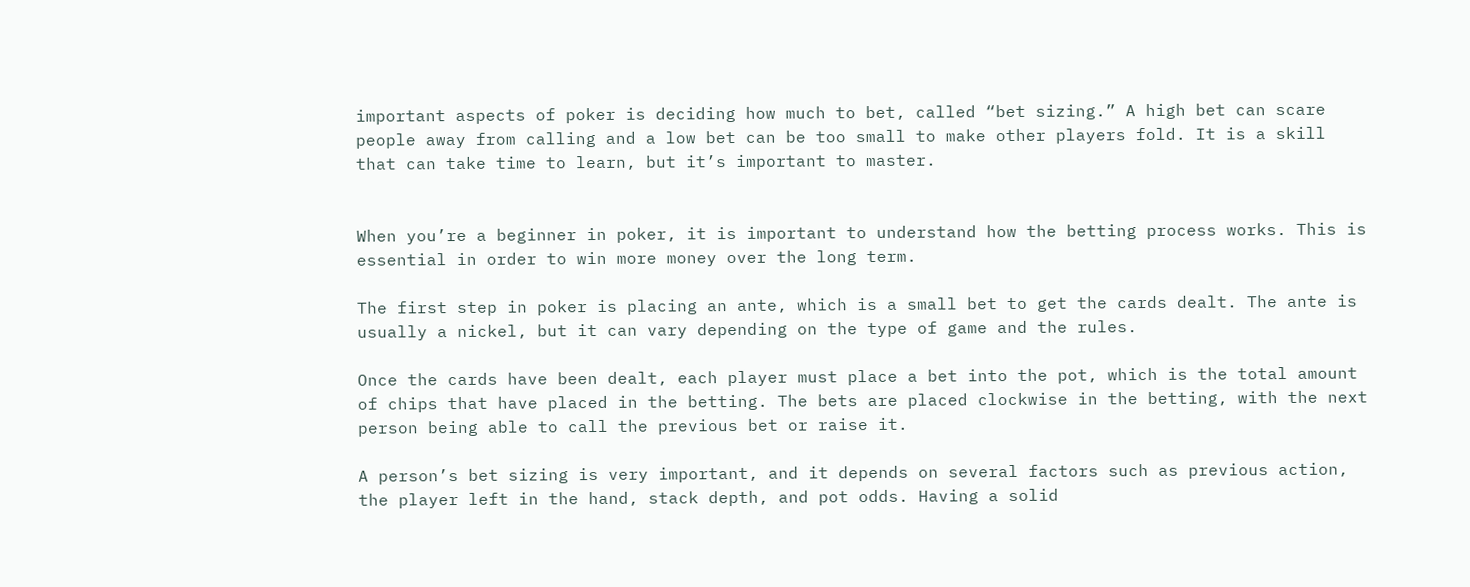important aspects of poker is deciding how much to bet, called “bet sizing.” A high bet can scare people away from calling and a low bet can be too small to make other players fold. It is a skill that can take time to learn, but it’s important to master.


When you’re a beginner in poker, it is important to understand how the betting process works. This is essential in order to win more money over the long term.

The first step in poker is placing an ante, which is a small bet to get the cards dealt. The ante is usually a nickel, but it can vary depending on the type of game and the rules.

Once the cards have been dealt, each player must place a bet into the pot, which is the total amount of chips that have placed in the betting. The bets are placed clockwise in the betting, with the next person being able to call the previous bet or raise it.

A person’s bet sizing is very important, and it depends on several factors such as previous action, the player left in the hand, stack depth, and pot odds. Having a solid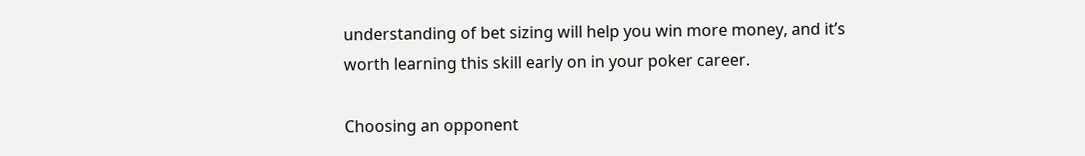understanding of bet sizing will help you win more money, and it’s worth learning this skill early on in your poker career.

Choosing an opponent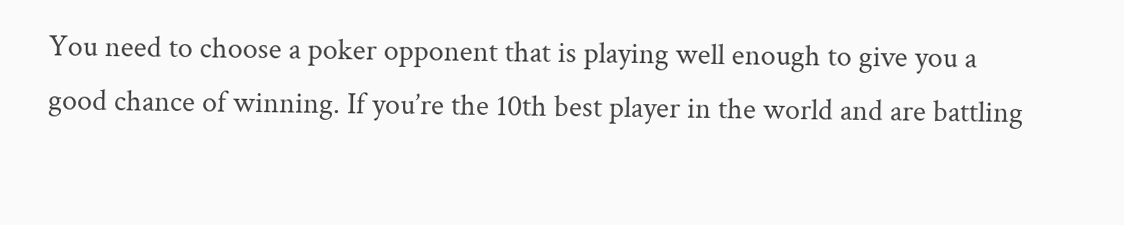You need to choose a poker opponent that is playing well enough to give you a good chance of winning. If you’re the 10th best player in the world and are battling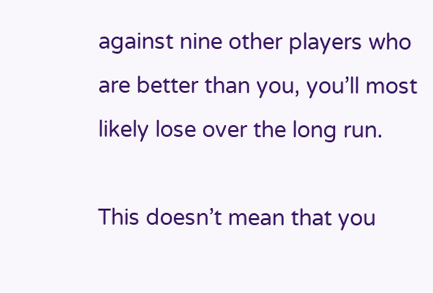against nine other players who are better than you, you’ll most likely lose over the long run.

This doesn’t mean that you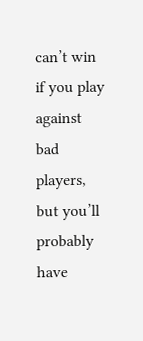can’t win if you play against bad players, but you’ll probably have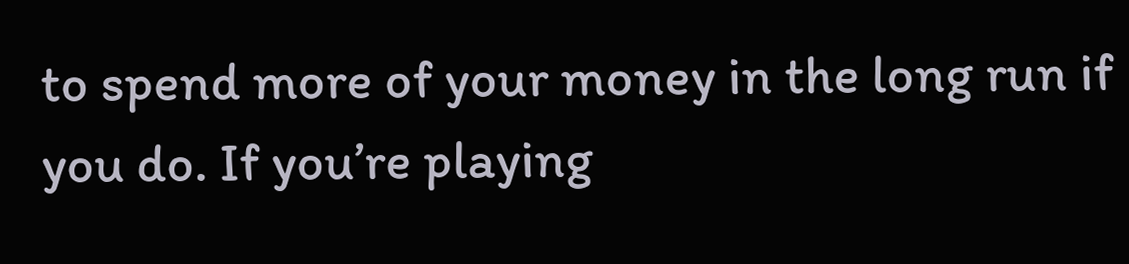to spend more of your money in the long run if you do. If you’re playing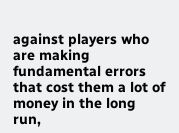against players who are making fundamental errors that cost them a lot of money in the long run,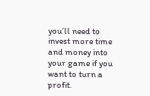you’ll need to invest more time and money into your game if you want to turn a profit.